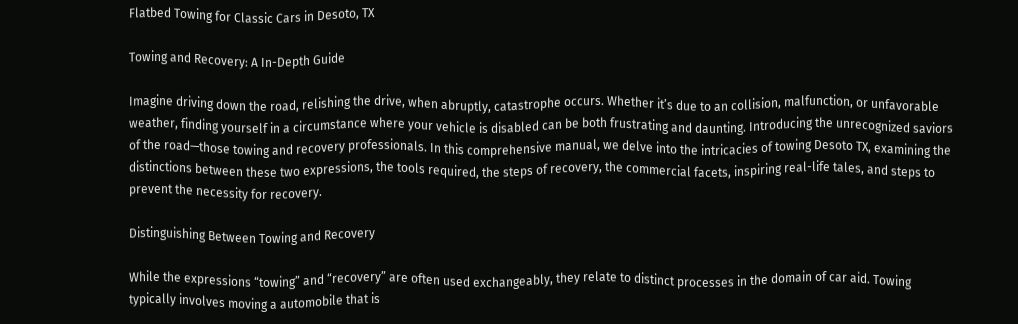Flatbed Towing for Classic Cars in Desoto, TX

Towing and Recovery: A In-Depth Guide

Imagine driving down the road, relishing the drive, when abruptly, catastrophe occurs. Whether it’s due to an collision, malfunction, or unfavorable weather, finding yourself in a circumstance where your vehicle is disabled can be both frustrating and daunting. Introducing the unrecognized saviors of the road—those towing and recovery professionals. In this comprehensive manual, we delve into the intricacies of towing Desoto TX, examining the distinctions between these two expressions, the tools required, the steps of recovery, the commercial facets, inspiring real-life tales, and steps to prevent the necessity for recovery.

Distinguishing Between Towing and Recovery

While the expressions “towing” and “recovery” are often used exchangeably, they relate to distinct processes in the domain of car aid. Towing typically involves moving a automobile that is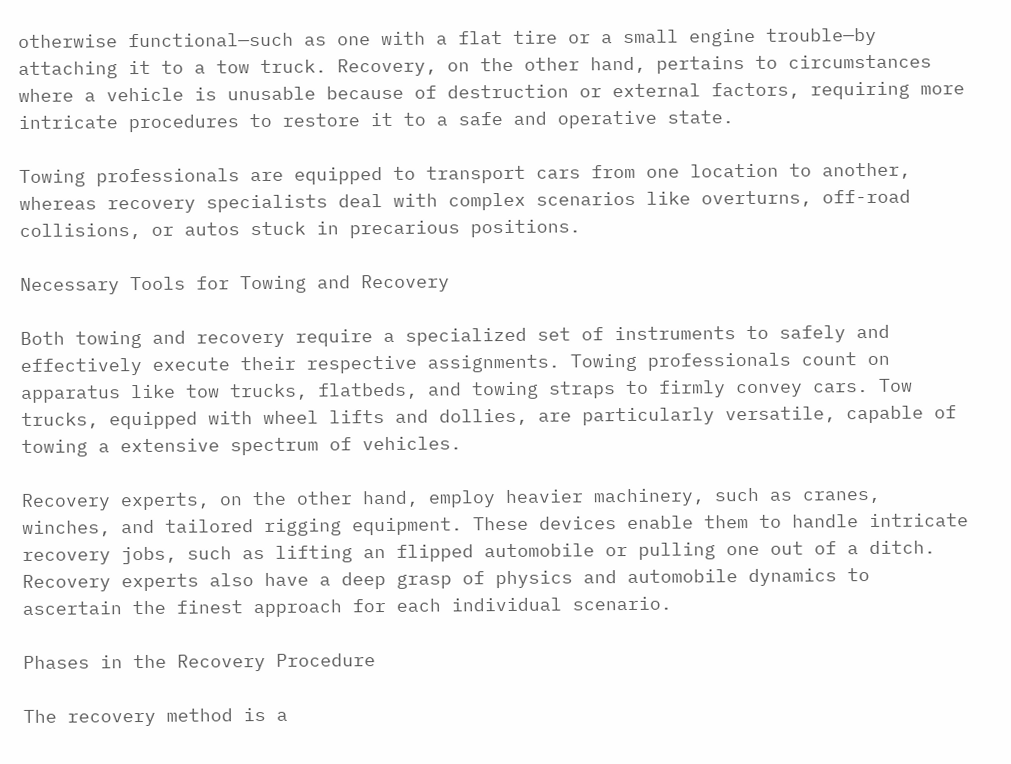otherwise functional—such as one with a flat tire or a small engine trouble—by attaching it to a tow truck. Recovery, on the other hand, pertains to circumstances where a vehicle is unusable because of destruction or external factors, requiring more intricate procedures to restore it to a safe and operative state.

Towing professionals are equipped to transport cars from one location to another, whereas recovery specialists deal with complex scenarios like overturns, off-road collisions, or autos stuck in precarious positions.

Necessary Tools for Towing and Recovery

Both towing and recovery require a specialized set of instruments to safely and effectively execute their respective assignments. Towing professionals count on apparatus like tow trucks, flatbeds, and towing straps to firmly convey cars. Tow trucks, equipped with wheel lifts and dollies, are particularly versatile, capable of towing a extensive spectrum of vehicles.

Recovery experts, on the other hand, employ heavier machinery, such as cranes, winches, and tailored rigging equipment. These devices enable them to handle intricate recovery jobs, such as lifting an flipped automobile or pulling one out of a ditch. Recovery experts also have a deep grasp of physics and automobile dynamics to ascertain the finest approach for each individual scenario.

Phases in the Recovery Procedure

The recovery method is a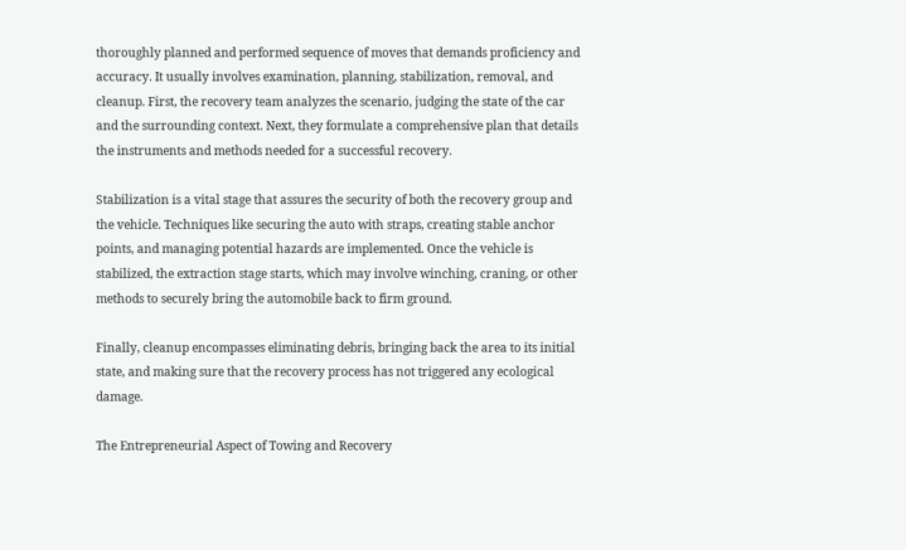thoroughly planned and performed sequence of moves that demands proficiency and accuracy. It usually involves examination, planning, stabilization, removal, and cleanup. First, the recovery team analyzes the scenario, judging the state of the car and the surrounding context. Next, they formulate a comprehensive plan that details the instruments and methods needed for a successful recovery.

Stabilization is a vital stage that assures the security of both the recovery group and the vehicle. Techniques like securing the auto with straps, creating stable anchor points, and managing potential hazards are implemented. Once the vehicle is stabilized, the extraction stage starts, which may involve winching, craning, or other methods to securely bring the automobile back to firm ground.

Finally, cleanup encompasses eliminating debris, bringing back the area to its initial state, and making sure that the recovery process has not triggered any ecological damage.

The Entrepreneurial Aspect of Towing and Recovery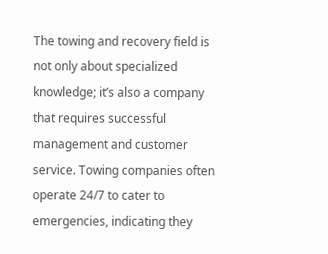The towing and recovery field is not only about specialized knowledge; it’s also a company that requires successful management and customer service. Towing companies often operate 24/7 to cater to emergencies, indicating they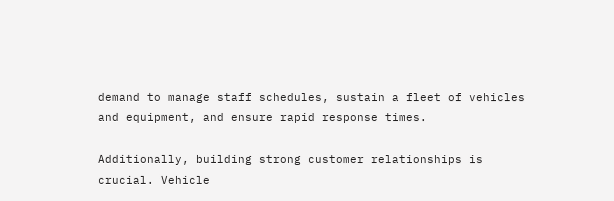demand to manage staff schedules, sustain a fleet of vehicles and equipment, and ensure rapid response times.

Additionally, building strong customer relationships is crucial. Vehicle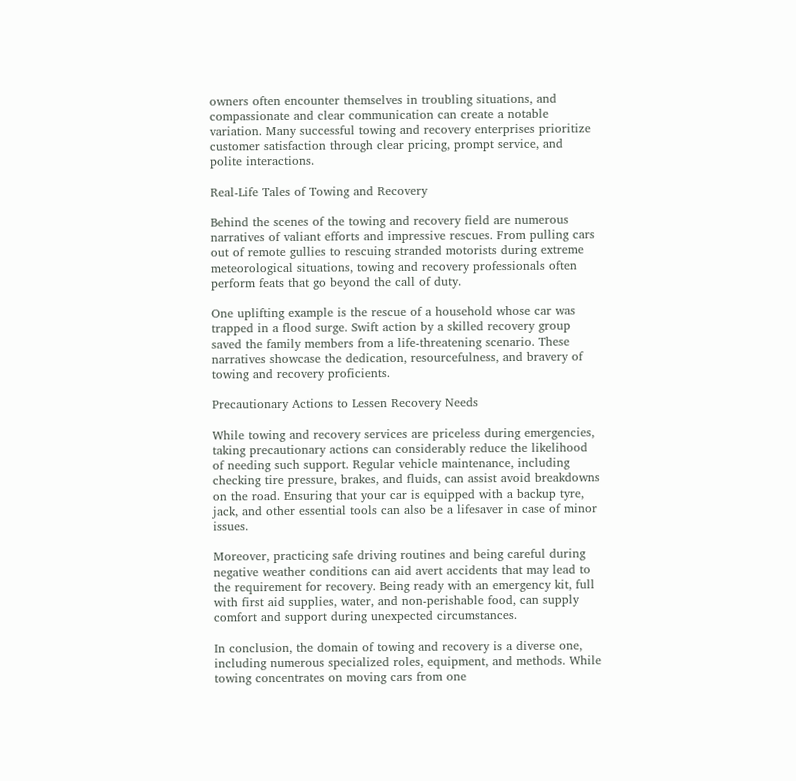owners often encounter themselves in troubling situations, and compassionate and clear communication can create a notable variation. Many successful towing and recovery enterprises prioritize customer satisfaction through clear pricing, prompt service, and polite interactions.

Real-Life Tales of Towing and Recovery

Behind the scenes of the towing and recovery field are numerous narratives of valiant efforts and impressive rescues. From pulling cars out of remote gullies to rescuing stranded motorists during extreme meteorological situations, towing and recovery professionals often perform feats that go beyond the call of duty.

One uplifting example is the rescue of a household whose car was trapped in a flood surge. Swift action by a skilled recovery group saved the family members from a life-threatening scenario. These narratives showcase the dedication, resourcefulness, and bravery of towing and recovery proficients.

Precautionary Actions to Lessen Recovery Needs

While towing and recovery services are priceless during emergencies, taking precautionary actions can considerably reduce the likelihood of needing such support. Regular vehicle maintenance, including checking tire pressure, brakes, and fluids, can assist avoid breakdowns on the road. Ensuring that your car is equipped with a backup tyre, jack, and other essential tools can also be a lifesaver in case of minor issues.

Moreover, practicing safe driving routines and being careful during negative weather conditions can aid avert accidents that may lead to the requirement for recovery. Being ready with an emergency kit, full with first aid supplies, water, and non-perishable food, can supply comfort and support during unexpected circumstances.

In conclusion, the domain of towing and recovery is a diverse one, including numerous specialized roles, equipment, and methods. While towing concentrates on moving cars from one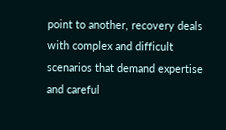point to another, recovery deals with complex and difficult scenarios that demand expertise and careful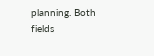planning. Both fields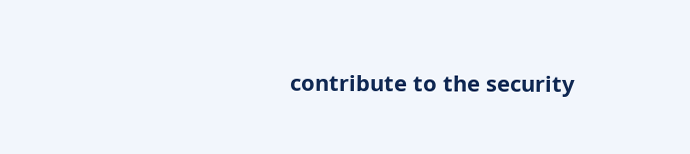contribute to the security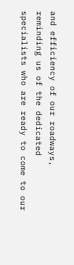and efficiency of our roadways, reminding us of the dedicated specialists who are ready to come to our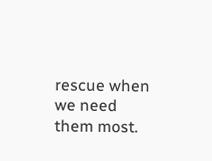rescue when we need them most.